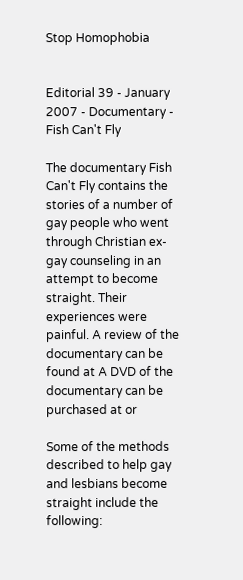Stop Homophobia


Editorial 39 - January 2007 - Documentary - Fish Can't Fly

The documentary Fish Can't Fly contains the stories of a number of gay people who went through Christian ex-gay counseling in an attempt to become straight. Their experiences were painful. A review of the documentary can be found at A DVD of the documentary can be purchased at or

Some of the methods described to help gay and lesbians become straight include the following: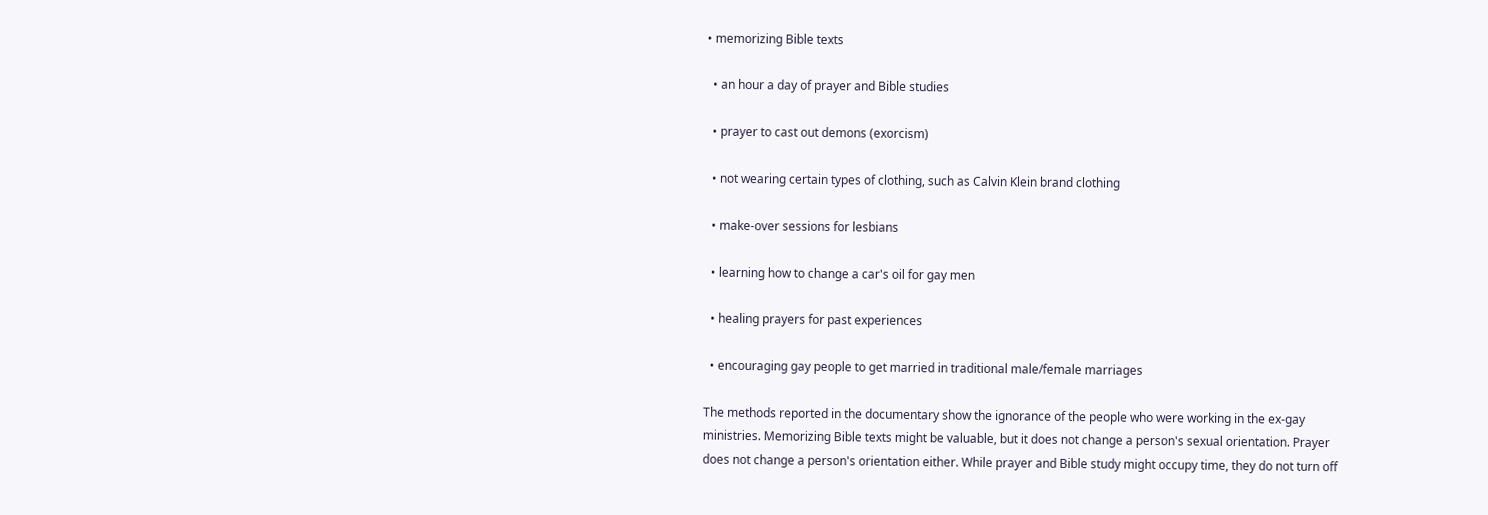• memorizing Bible texts

  • an hour a day of prayer and Bible studies

  • prayer to cast out demons (exorcism)

  • not wearing certain types of clothing, such as Calvin Klein brand clothing

  • make-over sessions for lesbians

  • learning how to change a car's oil for gay men

  • healing prayers for past experiences

  • encouraging gay people to get married in traditional male/female marriages

The methods reported in the documentary show the ignorance of the people who were working in the ex-gay ministries. Memorizing Bible texts might be valuable, but it does not change a person's sexual orientation. Prayer does not change a person's orientation either. While prayer and Bible study might occupy time, they do not turn off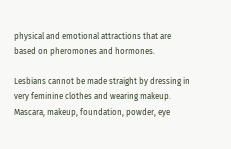physical and emotional attractions that are based on pheromones and hormones.

Lesbians cannot be made straight by dressing in very feminine clothes and wearing makeup. Mascara, makeup, foundation, powder, eye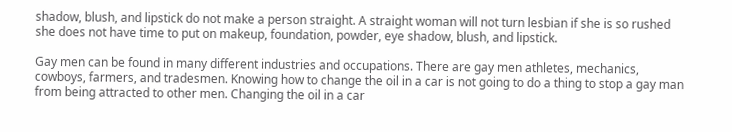shadow, blush, and lipstick do not make a person straight. A straight woman will not turn lesbian if she is so rushed she does not have time to put on makeup, foundation, powder, eye shadow, blush, and lipstick.

Gay men can be found in many different industries and occupations. There are gay men athletes, mechanics, cowboys, farmers, and tradesmen. Knowing how to change the oil in a car is not going to do a thing to stop a gay man from being attracted to other men. Changing the oil in a car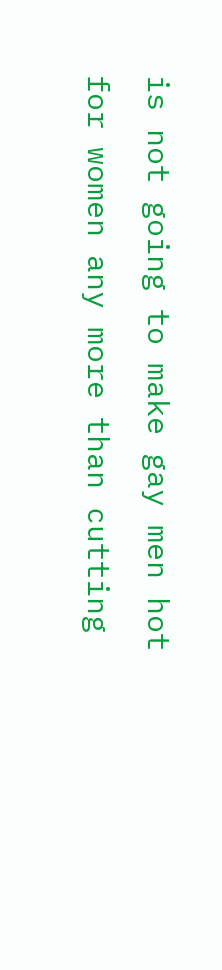is not going to make gay men hot for women any more than cutting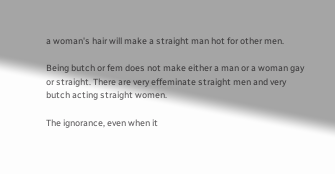a woman's hair will make a straight man hot for other men.

Being butch or fem does not make either a man or a woman gay or straight. There are very effeminate straight men and very butch acting straight women.

The ignorance, even when it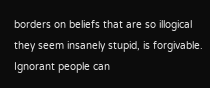borders on beliefs that are so illogical they seem insanely stupid, is forgivable. Ignorant people can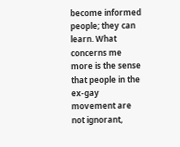become informed people; they can learn. What concerns me more is the sense that people in the ex-gay movement are not ignorant,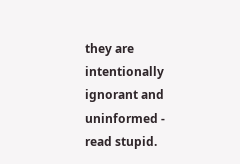they are intentionally ignorant and uninformed - read stupid.